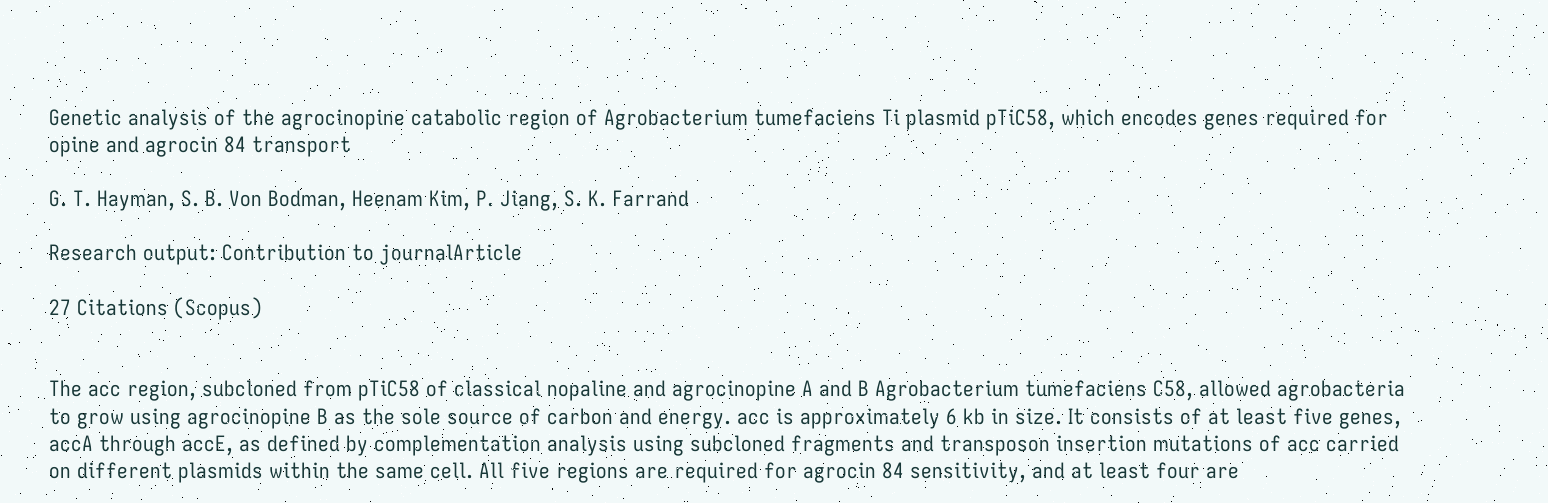Genetic analysis of the agrocinopine catabolic region of Agrobacterium tumefaciens Ti plasmid pTiC58, which encodes genes required for opine and agrocin 84 transport

G. T. Hayman, S. B. Von Bodman, Heenam Kim, P. Jiang, S. K. Farrand

Research output: Contribution to journalArticle

27 Citations (Scopus)


The acc region, subcloned from pTiC58 of classical nopaline and agrocinopine A and B Agrobacterium tumefaciens C58, allowed agrobacteria to grow using agrocinopine B as the sole source of carbon and energy. acc is approximately 6 kb in size. It consists of at least five genes, accA through accE, as defined by complementation analysis using subcloned fragments and transposon insertion mutations of acc carried on different plasmids within the same cell. All five regions are required for agrocin 84 sensitivity, and at least four are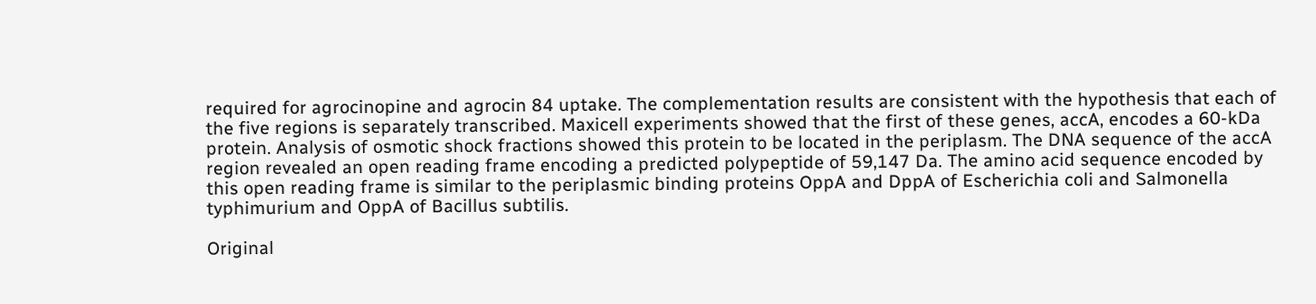required for agrocinopine and agrocin 84 uptake. The complementation results are consistent with the hypothesis that each of the five regions is separately transcribed. Maxicell experiments showed that the first of these genes, accA, encodes a 60-kDa protein. Analysis of osmotic shock fractions showed this protein to be located in the periplasm. The DNA sequence of the accA region revealed an open reading frame encoding a predicted polypeptide of 59,147 Da. The amino acid sequence encoded by this open reading frame is similar to the periplasmic binding proteins OppA and DppA of Escherichia coli and Salmonella typhimurium and OppA of Bacillus subtilis.

Original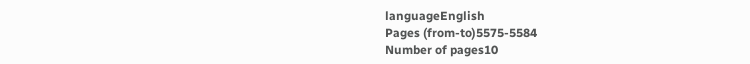languageEnglish
Pages (from-to)5575-5584
Number of pages10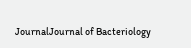JournalJournal of Bacteriology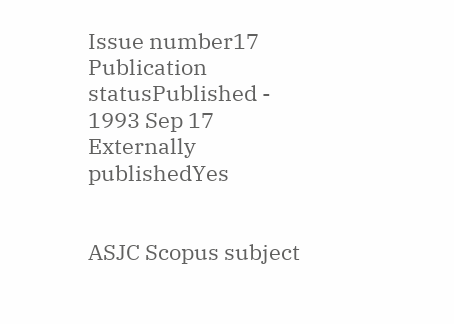Issue number17
Publication statusPublished - 1993 Sep 17
Externally publishedYes


ASJC Scopus subject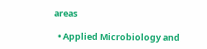areas

  • Applied Microbiology and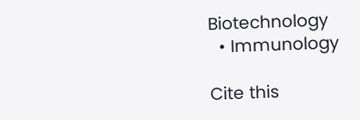Biotechnology
  • Immunology

Cite this